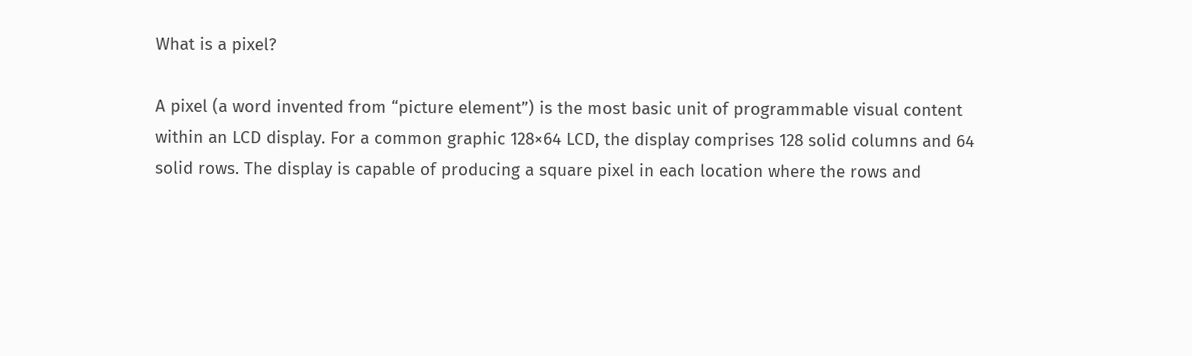What is a pixel?

A pixel (a word invented from “picture element”) is the most basic unit of programmable visual content within an LCD display. For a common graphic 128×64 LCD, the display comprises 128 solid columns and 64 solid rows. The display is capable of producing a square pixel in each location where the rows and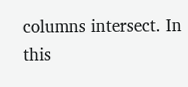columns intersect. In this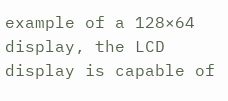example of a 128×64 display, the LCD display is capable of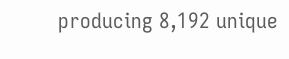producing 8,192 unique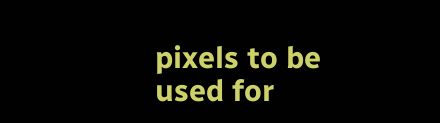pixels to be used for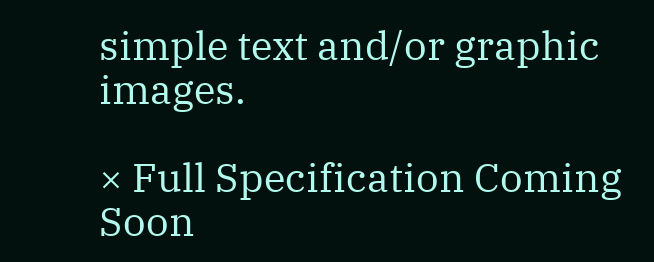simple text and/or graphic images.

× Full Specification Coming Soon